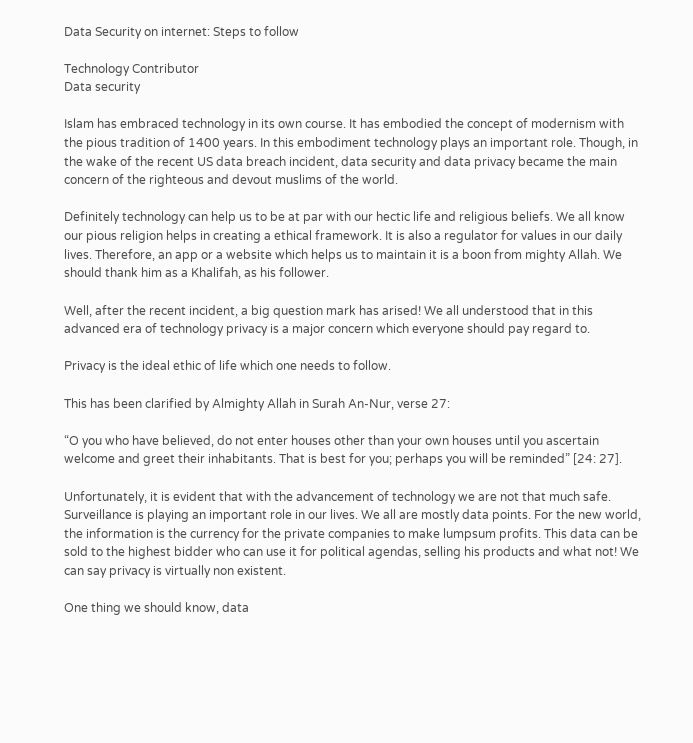Data Security on internet: Steps to follow

Technology Contributor
Data security

Islam has embraced technology in its own course. It has embodied the concept of modernism with the pious tradition of 1400 years. In this embodiment technology plays an important role. Though, in the wake of the recent US data breach incident, data security and data privacy became the main concern of the righteous and devout muslims of the world.

Definitely technology can help us to be at par with our hectic life and religious beliefs. We all know our pious religion helps in creating a ethical framework. It is also a regulator for values in our daily lives. Therefore, an app or a website which helps us to maintain it is a boon from mighty Allah. We should thank him as a Khalifah, as his follower.

Well, after the recent incident, a big question mark has arised! We all understood that in this advanced era of technology privacy is a major concern which everyone should pay regard to.

Privacy is the ideal ethic of life which one needs to follow.

This has been clarified by Almighty Allah in Surah An-Nur, verse 27:

“O you who have believed, do not enter houses other than your own houses until you ascertain welcome and greet their inhabitants. That is best for you; perhaps you will be reminded” [24: 27].

Unfortunately, it is evident that with the advancement of technology we are not that much safe. Surveillance is playing an important role in our lives. We all are mostly data points. For the new world, the information is the currency for the private companies to make lumpsum profits. This data can be sold to the highest bidder who can use it for political agendas, selling his products and what not! We can say privacy is virtually non existent.

One thing we should know, data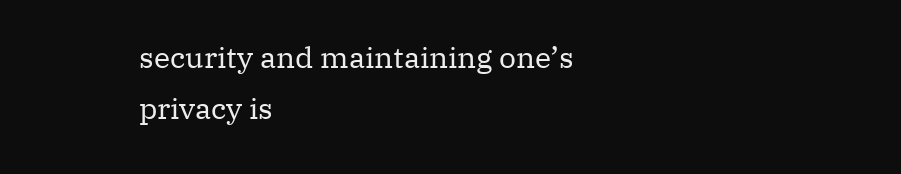security and maintaining one’s privacy is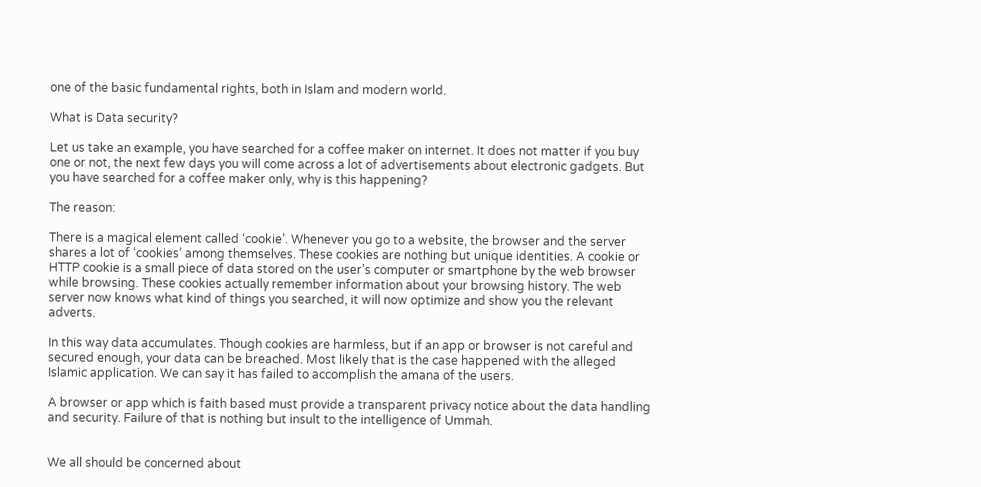one of the basic fundamental rights, both in Islam and modern world.

What is Data security?

Let us take an example, you have searched for a coffee maker on internet. It does not matter if you buy one or not, the next few days you will come across a lot of advertisements about electronic gadgets. But you have searched for a coffee maker only, why is this happening?

The reason:

There is a magical element called ‘cookie’. Whenever you go to a website, the browser and the server shares a lot of ‘cookies’ among themselves. These cookies are nothing but unique identities. A cookie or HTTP cookie is a small piece of data stored on the user’s computer or smartphone by the web browser while browsing. These cookies actually remember information about your browsing history. The web server now knows what kind of things you searched, it will now optimize and show you the relevant adverts.

In this way data accumulates. Though cookies are harmless, but if an app or browser is not careful and secured enough, your data can be breached. Most likely that is the case happened with the alleged Islamic application. We can say it has failed to accomplish the amana of the users.

A browser or app which is faith based must provide a transparent privacy notice about the data handling and security. Failure of that is nothing but insult to the intelligence of Ummah.


We all should be concerned about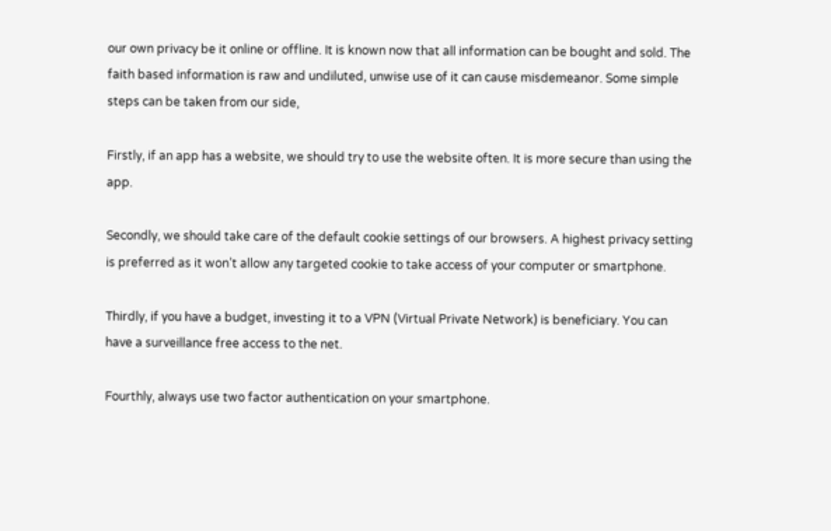our own privacy be it online or offline. It is known now that all information can be bought and sold. The faith based information is raw and undiluted, unwise use of it can cause misdemeanor. Some simple steps can be taken from our side,

Firstly, if an app has a website, we should try to use the website often. It is more secure than using the app.

Secondly, we should take care of the default cookie settings of our browsers. A highest privacy setting is preferred as it won’t allow any targeted cookie to take access of your computer or smartphone.

Thirdly, if you have a budget, investing it to a VPN (Virtual Private Network) is beneficiary. You can have a surveillance free access to the net.

Fourthly, always use two factor authentication on your smartphone.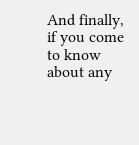And finally, if you come to know about any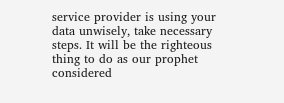service provider is using your data unwisely, take necessary steps. It will be the righteous thing to do as our prophet considered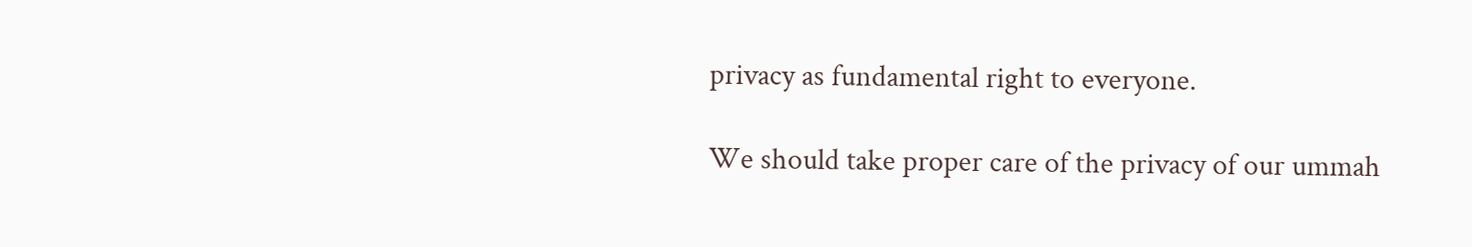privacy as fundamental right to everyone.

We should take proper care of the privacy of our ummah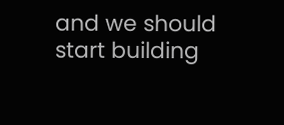and we should start building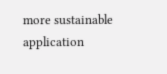more sustainable application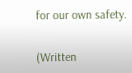for our own safety.


(Written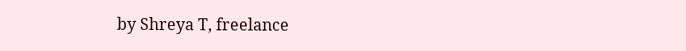by Shreya T, freelance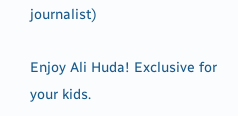journalist)

Enjoy Ali Huda! Exclusive for your kids.